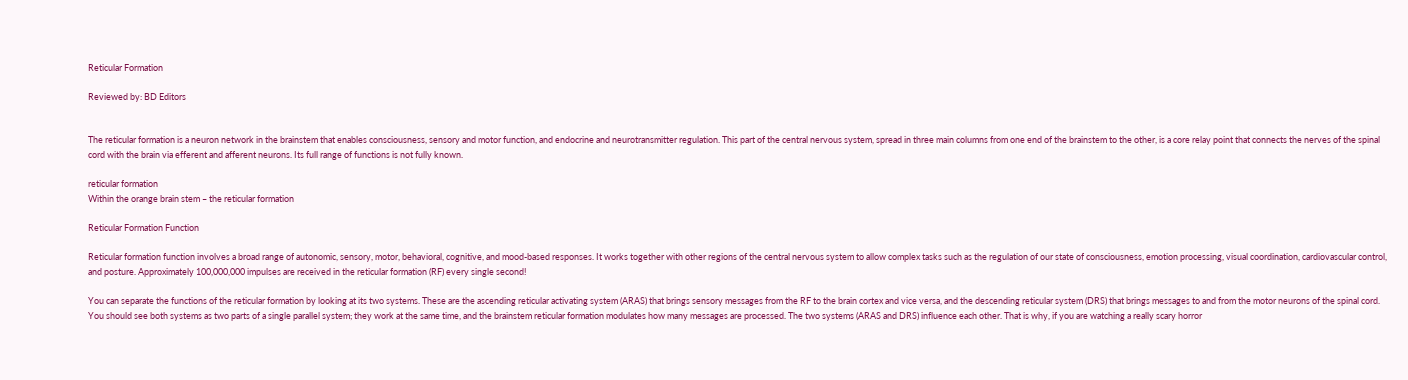Reticular Formation

Reviewed by: BD Editors


The reticular formation is a neuron network in the brainstem that enables consciousness, sensory and motor function, and endocrine and neurotransmitter regulation. This part of the central nervous system, spread in three main columns from one end of the brainstem to the other, is a core relay point that connects the nerves of the spinal cord with the brain via efferent and afferent neurons. Its full range of functions is not fully known.

reticular formation
Within the orange brain stem – the reticular formation

Reticular Formation Function

Reticular formation function involves a broad range of autonomic, sensory, motor, behavioral, cognitive, and mood-based responses. It works together with other regions of the central nervous system to allow complex tasks such as the regulation of our state of consciousness, emotion processing, visual coordination, cardiovascular control, and posture. Approximately 100,000,000 impulses are received in the reticular formation (RF) every single second!

You can separate the functions of the reticular formation by looking at its two systems. These are the ascending reticular activating system (ARAS) that brings sensory messages from the RF to the brain cortex and vice versa, and the descending reticular system (DRS) that brings messages to and from the motor neurons of the spinal cord. You should see both systems as two parts of a single parallel system; they work at the same time, and the brainstem reticular formation modulates how many messages are processed. The two systems (ARAS and DRS) influence each other. That is why, if you are watching a really scary horror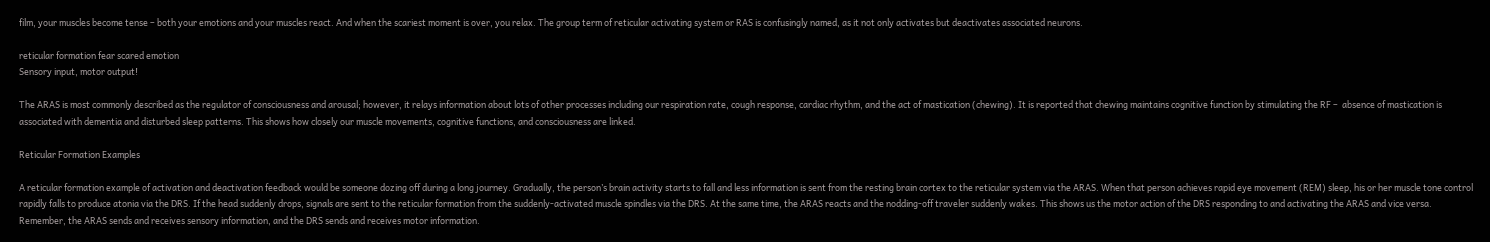film, your muscles become tense – both your emotions and your muscles react. And when the scariest moment is over, you relax. The group term of reticular activating system or RAS is confusingly named, as it not only activates but deactivates associated neurons.

reticular formation fear scared emotion
Sensory input, motor output!

The ARAS is most commonly described as the regulator of consciousness and arousal; however, it relays information about lots of other processes including our respiration rate, cough response, cardiac rhythm, and the act of mastication (chewing). It is reported that chewing maintains cognitive function by stimulating the RF –  absence of mastication is associated with dementia and disturbed sleep patterns. This shows how closely our muscle movements, cognitive functions, and consciousness are linked.

Reticular Formation Examples

A reticular formation example of activation and deactivation feedback would be someone dozing off during a long journey. Gradually, the person’s brain activity starts to fall and less information is sent from the resting brain cortex to the reticular system via the ARAS. When that person achieves rapid eye movement (REM) sleep, his or her muscle tone control rapidly falls to produce atonia via the DRS. If the head suddenly drops, signals are sent to the reticular formation from the suddenly-activated muscle spindles via the DRS. At the same time, the ARAS reacts and the nodding-off traveler suddenly wakes. This shows us the motor action of the DRS responding to and activating the ARAS and vice versa. Remember, the ARAS sends and receives sensory information, and the DRS sends and receives motor information.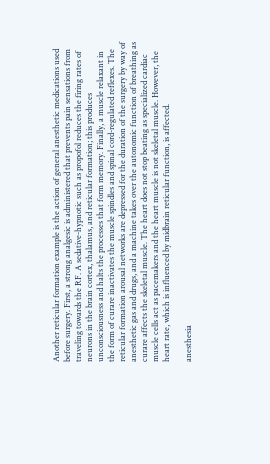Another reticular formation example is the action of general anesthetic medications used before surgery. First, a strong analgesic is administered that prevents pain sensations from traveling towards the RF. A sedative-hypnotic such as propofol reduces the firing rates of neurons in the brain cortex, thalamus, and reticular formation; this produces unconsciousness and halts the processes that form memory. Finally, a muscle relaxant in the form of curare inactivates the muscle spindles and spinal cord-regulated reflexes. The reticular formation arousal networks are depressed for the duration of the surgery by way of anesthetic gas and drugs, and a machine takes over the autonomic function of breathing as curare affects the skeletal muscle. The heart does not stop beating as specialized cardiac muscle cells act as pacemakers and the heart muscle is not skeletal muscle. However, the heart rate, which is influenced by midbrain reticular function, is affected.

anesthesia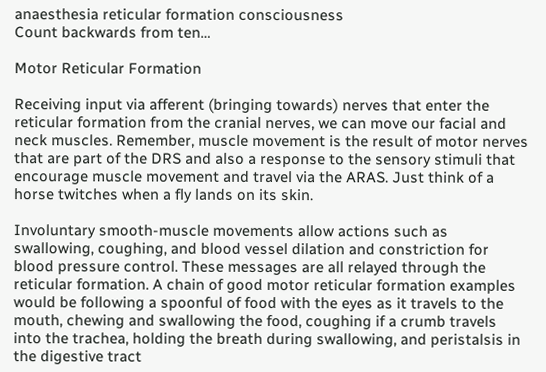anaesthesia reticular formation consciousness
Count backwards from ten…

Motor Reticular Formation

Receiving input via afferent (bringing towards) nerves that enter the reticular formation from the cranial nerves, we can move our facial and neck muscles. Remember, muscle movement is the result of motor nerves that are part of the DRS and also a response to the sensory stimuli that encourage muscle movement and travel via the ARAS. Just think of a horse twitches when a fly lands on its skin.

Involuntary smooth-muscle movements allow actions such as swallowing, coughing, and blood vessel dilation and constriction for blood pressure control. These messages are all relayed through the reticular formation. A chain of good motor reticular formation examples would be following a spoonful of food with the eyes as it travels to the mouth, chewing and swallowing the food, coughing if a crumb travels into the trachea, holding the breath during swallowing, and peristalsis in the digestive tract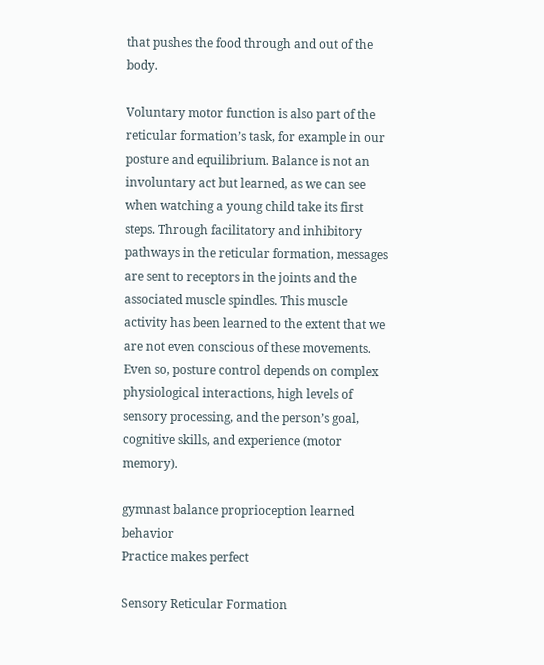that pushes the food through and out of the body.

Voluntary motor function is also part of the reticular formation’s task, for example in our posture and equilibrium. Balance is not an involuntary act but learned, as we can see when watching a young child take its first steps. Through facilitatory and inhibitory pathways in the reticular formation, messages are sent to receptors in the joints and the associated muscle spindles. This muscle activity has been learned to the extent that we are not even conscious of these movements. Even so, posture control depends on complex physiological interactions, high levels of sensory processing, and the person’s goal, cognitive skills, and experience (motor memory).

gymnast balance proprioception learned behavior
Practice makes perfect

Sensory Reticular Formation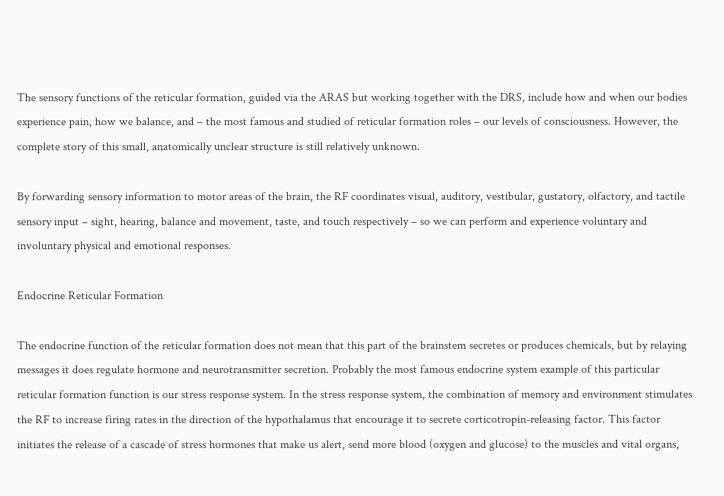The sensory functions of the reticular formation, guided via the ARAS but working together with the DRS, include how and when our bodies experience pain, how we balance, and – the most famous and studied of reticular formation roles – our levels of consciousness. However, the complete story of this small, anatomically unclear structure is still relatively unknown.

By forwarding sensory information to motor areas of the brain, the RF coordinates visual, auditory, vestibular, gustatory, olfactory, and tactile sensory input – sight, hearing, balance and movement, taste, and touch respectively – so we can perform and experience voluntary and involuntary physical and emotional responses.

Endocrine Reticular Formation

The endocrine function of the reticular formation does not mean that this part of the brainstem secretes or produces chemicals, but by relaying messages it does regulate hormone and neurotransmitter secretion. Probably the most famous endocrine system example of this particular reticular formation function is our stress response system. In the stress response system, the combination of memory and environment stimulates the RF to increase firing rates in the direction of the hypothalamus that encourage it to secrete corticotropin-releasing factor. This factor initiates the release of a cascade of stress hormones that make us alert, send more blood (oxygen and glucose) to the muscles and vital organs,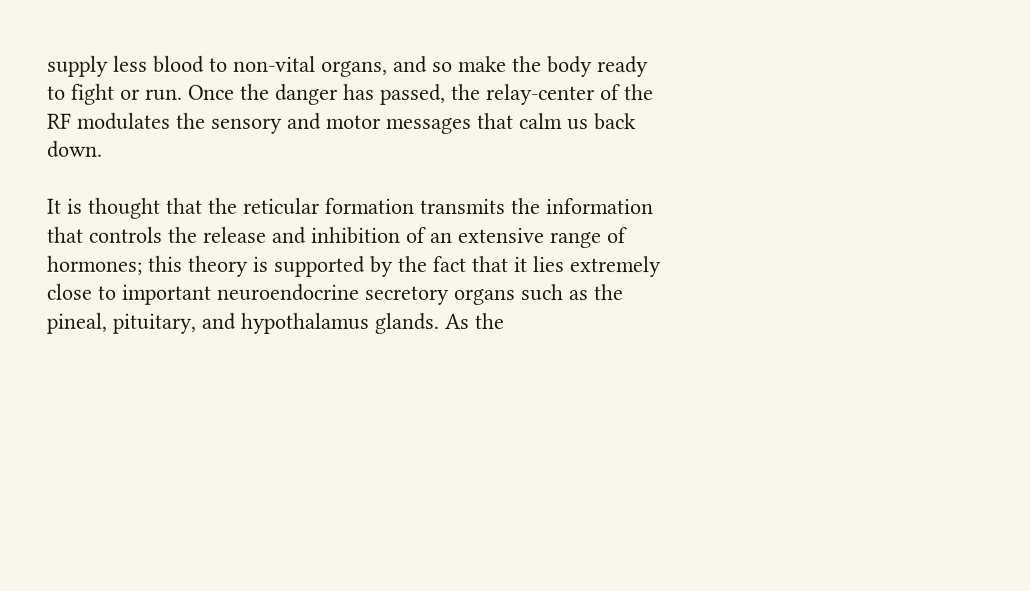supply less blood to non-vital organs, and so make the body ready to fight or run. Once the danger has passed, the relay-center of the RF modulates the sensory and motor messages that calm us back down.

It is thought that the reticular formation transmits the information that controls the release and inhibition of an extensive range of hormones; this theory is supported by the fact that it lies extremely close to important neuroendocrine secretory organs such as the pineal, pituitary, and hypothalamus glands. As the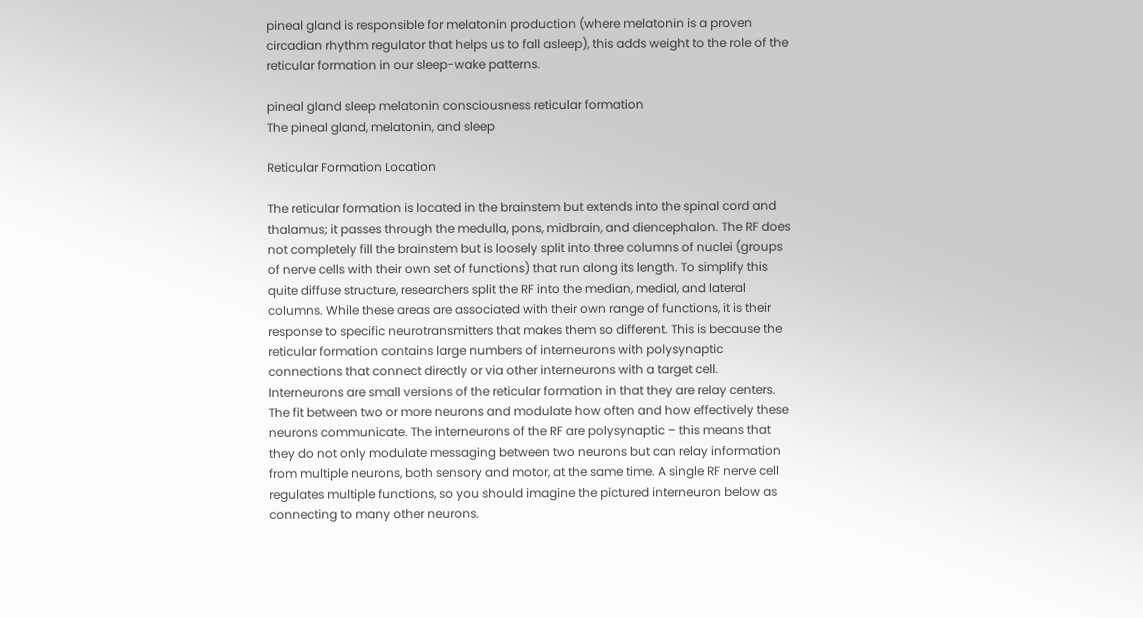pineal gland is responsible for melatonin production (where melatonin is a proven circadian rhythm regulator that helps us to fall asleep), this adds weight to the role of the reticular formation in our sleep-wake patterns.

pineal gland sleep melatonin consciousness reticular formation
The pineal gland, melatonin, and sleep

Reticular Formation Location

The reticular formation is located in the brainstem but extends into the spinal cord and thalamus; it passes through the medulla, pons, midbrain, and diencephalon. The RF does not completely fill the brainstem but is loosely split into three columns of nuclei (groups of nerve cells with their own set of functions) that run along its length. To simplify this quite diffuse structure, researchers split the RF into the median, medial, and lateral columns. While these areas are associated with their own range of functions, it is their response to specific neurotransmitters that makes them so different. This is because the reticular formation contains large numbers of interneurons with polysynaptic connections that connect directly or via other interneurons with a target cell. Interneurons are small versions of the reticular formation in that they are relay centers. The fit between two or more neurons and modulate how often and how effectively these neurons communicate. The interneurons of the RF are polysynaptic – this means that they do not only modulate messaging between two neurons but can relay information from multiple neurons, both sensory and motor, at the same time. A single RF nerve cell regulates multiple functions, so you should imagine the pictured interneuron below as connecting to many other neurons.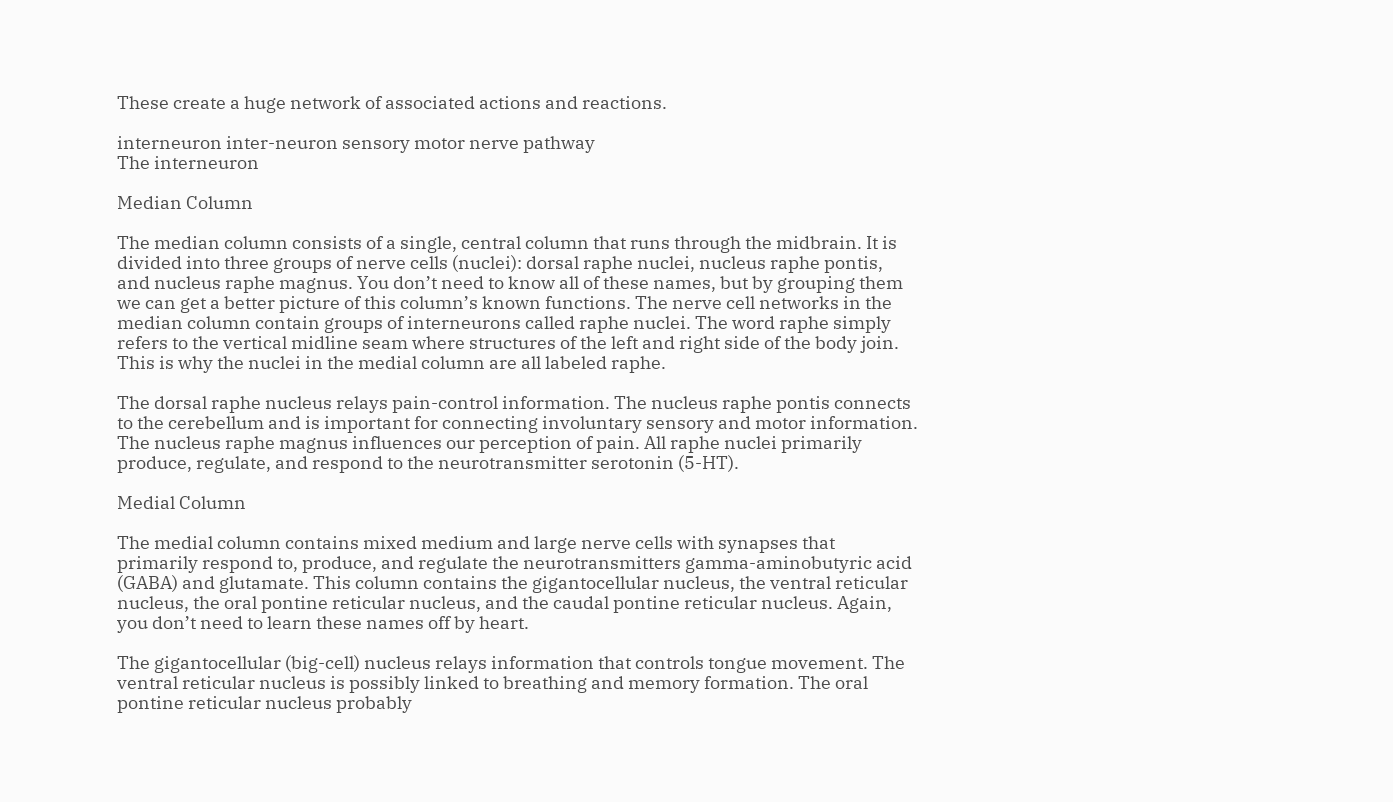These create a huge network of associated actions and reactions.

interneuron inter-neuron sensory motor nerve pathway
The interneuron

Median Column

The median column consists of a single, central column that runs through the midbrain. It is divided into three groups of nerve cells (nuclei): dorsal raphe nuclei, nucleus raphe pontis, and nucleus raphe magnus. You don’t need to know all of these names, but by grouping them we can get a better picture of this column’s known functions. The nerve cell networks in the median column contain groups of interneurons called raphe nuclei. The word raphe simply refers to the vertical midline seam where structures of the left and right side of the body join. This is why the nuclei in the medial column are all labeled raphe.

The dorsal raphe nucleus relays pain-control information. The nucleus raphe pontis connects to the cerebellum and is important for connecting involuntary sensory and motor information. The nucleus raphe magnus influences our perception of pain. All raphe nuclei primarily produce, regulate, and respond to the neurotransmitter serotonin (5-HT).

Medial Column

The medial column contains mixed medium and large nerve cells with synapses that primarily respond to, produce, and regulate the neurotransmitters gamma-aminobutyric acid (GABA) and glutamate. This column contains the gigantocellular nucleus, the ventral reticular nucleus, the oral pontine reticular nucleus, and the caudal pontine reticular nucleus. Again, you don’t need to learn these names off by heart.

The gigantocellular (big-cell) nucleus relays information that controls tongue movement. The ventral reticular nucleus is possibly linked to breathing and memory formation. The oral pontine reticular nucleus probably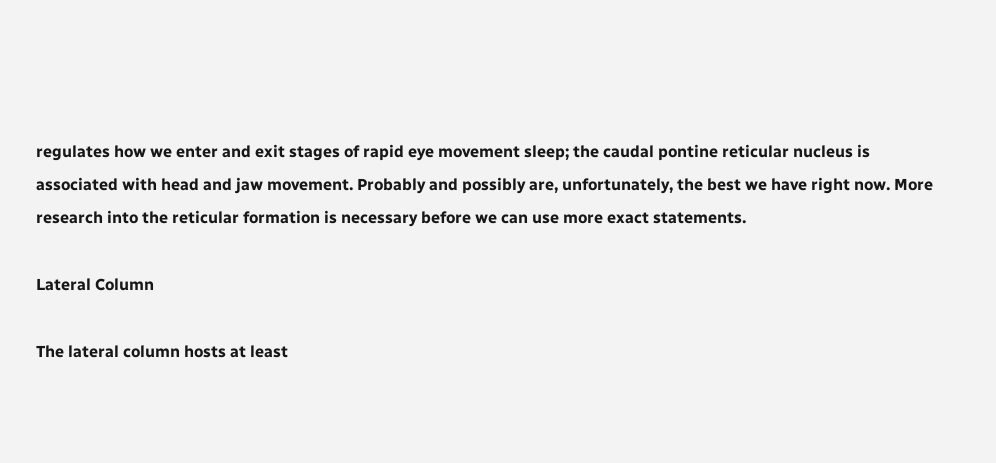regulates how we enter and exit stages of rapid eye movement sleep; the caudal pontine reticular nucleus is associated with head and jaw movement. Probably and possibly are, unfortunately, the best we have right now. More research into the reticular formation is necessary before we can use more exact statements.

Lateral Column

The lateral column hosts at least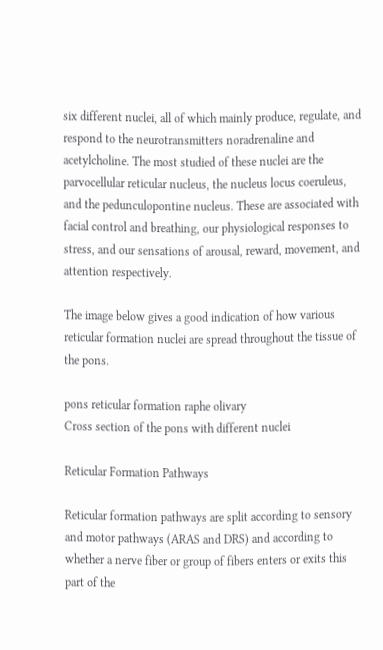six different nuclei, all of which mainly produce, regulate, and respond to the neurotransmitters noradrenaline and acetylcholine. The most studied of these nuclei are the parvocellular reticular nucleus, the nucleus locus coeruleus, and the pedunculopontine nucleus. These are associated with facial control and breathing, our physiological responses to stress, and our sensations of arousal, reward, movement, and attention respectively.

The image below gives a good indication of how various reticular formation nuclei are spread throughout the tissue of the pons.

pons reticular formation raphe olivary
Cross section of the pons with different nuclei

Reticular Formation Pathways

Reticular formation pathways are split according to sensory and motor pathways (ARAS and DRS) and according to whether a nerve fiber or group of fibers enters or exits this part of the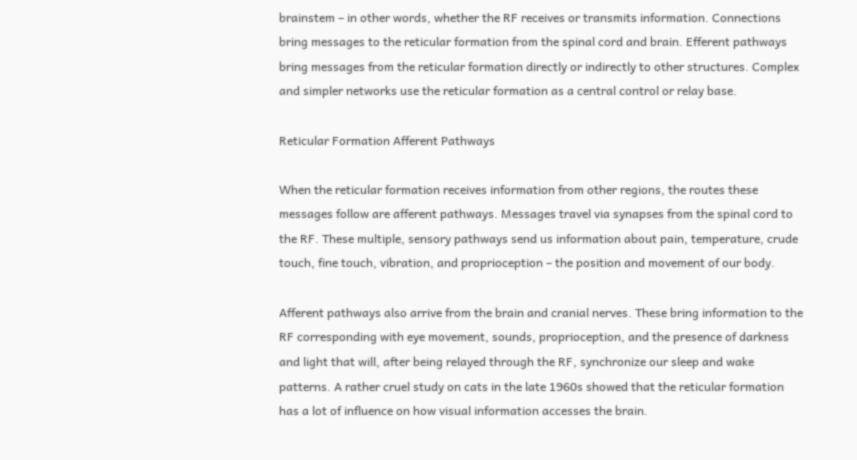brainstem – in other words, whether the RF receives or transmits information. Connections bring messages to the reticular formation from the spinal cord and brain. Efferent pathways bring messages from the reticular formation directly or indirectly to other structures. Complex and simpler networks use the reticular formation as a central control or relay base.

Reticular Formation Afferent Pathways

When the reticular formation receives information from other regions, the routes these messages follow are afferent pathways. Messages travel via synapses from the spinal cord to the RF. These multiple, sensory pathways send us information about pain, temperature, crude touch, fine touch, vibration, and proprioception – the position and movement of our body.

Afferent pathways also arrive from the brain and cranial nerves. These bring information to the RF corresponding with eye movement, sounds, proprioception, and the presence of darkness and light that will, after being relayed through the RF, synchronize our sleep and wake patterns. A rather cruel study on cats in the late 1960s showed that the reticular formation has a lot of influence on how visual information accesses the brain.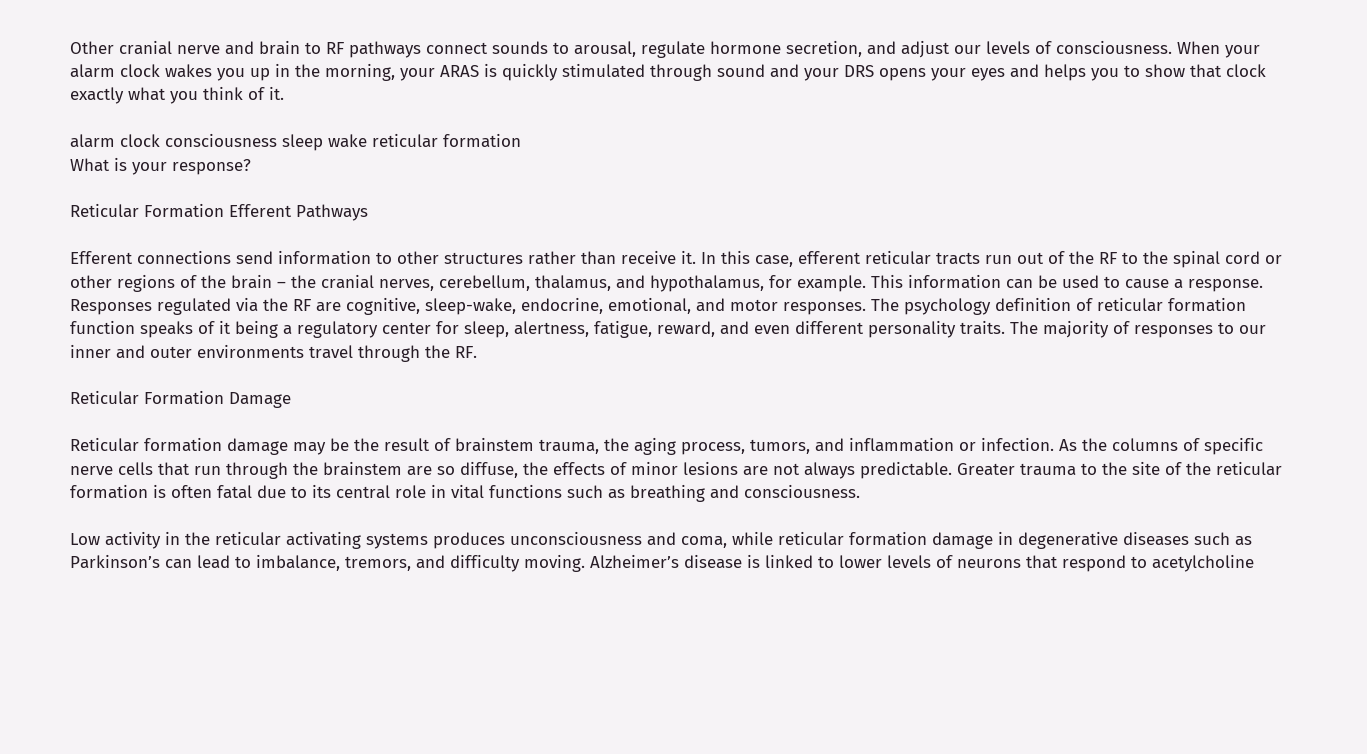Other cranial nerve and brain to RF pathways connect sounds to arousal, regulate hormone secretion, and adjust our levels of consciousness. When your alarm clock wakes you up in the morning, your ARAS is quickly stimulated through sound and your DRS opens your eyes and helps you to show that clock exactly what you think of it.

alarm clock consciousness sleep wake reticular formation
What is your response?

Reticular Formation Efferent Pathways

Efferent connections send information to other structures rather than receive it. In this case, efferent reticular tracts run out of the RF to the spinal cord or other regions of the brain – the cranial nerves, cerebellum, thalamus, and hypothalamus, for example. This information can be used to cause a response. Responses regulated via the RF are cognitive, sleep-wake, endocrine, emotional, and motor responses. The psychology definition of reticular formation function speaks of it being a regulatory center for sleep, alertness, fatigue, reward, and even different personality traits. The majority of responses to our inner and outer environments travel through the RF.

Reticular Formation Damage

Reticular formation damage may be the result of brainstem trauma, the aging process, tumors, and inflammation or infection. As the columns of specific nerve cells that run through the brainstem are so diffuse, the effects of minor lesions are not always predictable. Greater trauma to the site of the reticular formation is often fatal due to its central role in vital functions such as breathing and consciousness.

Low activity in the reticular activating systems produces unconsciousness and coma, while reticular formation damage in degenerative diseases such as Parkinson’s can lead to imbalance, tremors, and difficulty moving. Alzheimer’s disease is linked to lower levels of neurons that respond to acetylcholine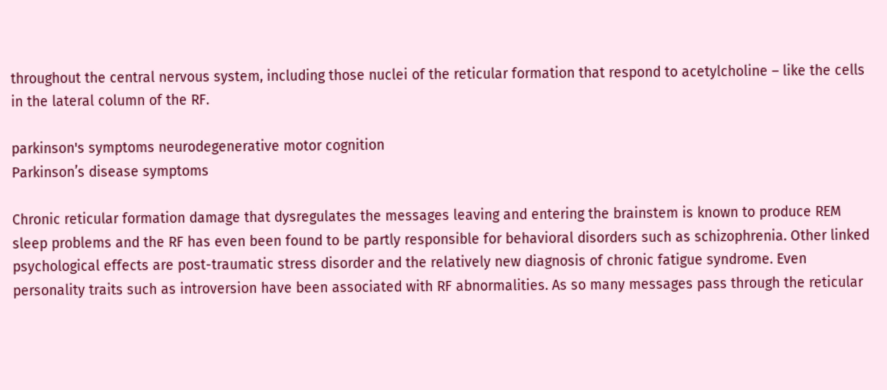throughout the central nervous system, including those nuclei of the reticular formation that respond to acetylcholine – like the cells in the lateral column of the RF.

parkinson's symptoms neurodegenerative motor cognition
Parkinson’s disease symptoms

Chronic reticular formation damage that dysregulates the messages leaving and entering the brainstem is known to produce REM sleep problems and the RF has even been found to be partly responsible for behavioral disorders such as schizophrenia. Other linked psychological effects are post-traumatic stress disorder and the relatively new diagnosis of chronic fatigue syndrome. Even personality traits such as introversion have been associated with RF abnormalities. As so many messages pass through the reticular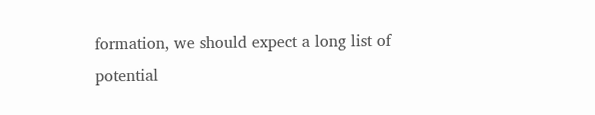formation, we should expect a long list of potential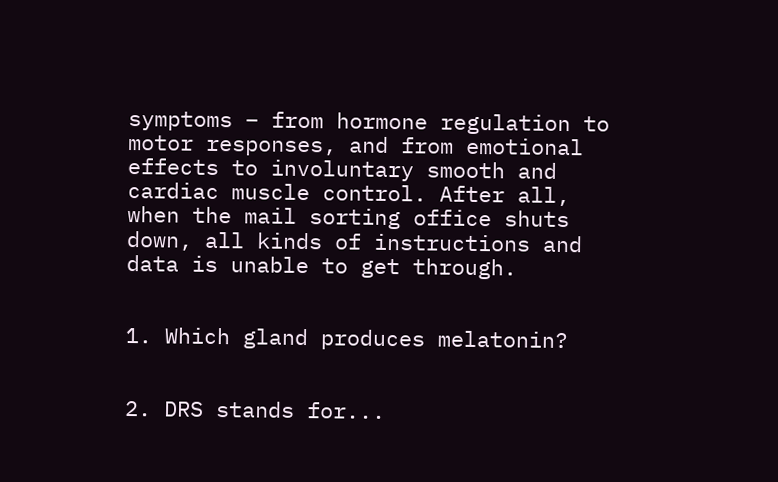symptoms – from hormone regulation to motor responses, and from emotional effects to involuntary smooth and cardiac muscle control. After all, when the mail sorting office shuts down, all kinds of instructions and data is unable to get through.


1. Which gland produces melatonin?


2. DRS stands for...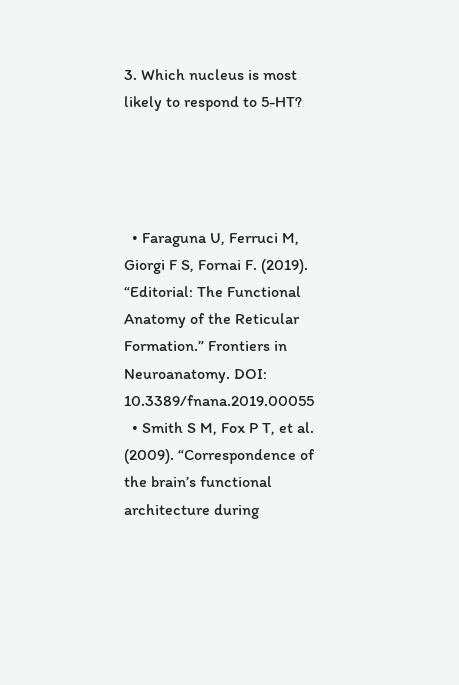3. Which nucleus is most likely to respond to 5-HT?




  • Faraguna U, Ferruci M, Giorgi F S, Fornai F. (2019). “Editorial: The Functional Anatomy of the Reticular Formation.” Frontiers in Neuroanatomy. DOI: 10.3389/fnana.2019.00055
  • Smith S M, Fox P T, et al. (2009). “Correspondence of the brain’s functional architecture during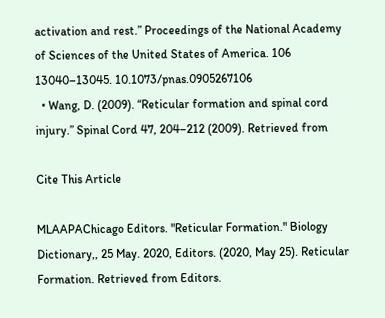activation and rest.” Proceedings of the National Academy of Sciences of the United States of America. 106 13040–13045. 10.1073/pnas.0905267106
  • Wang, D. (2009). “Reticular formation and spinal cord injury.” Spinal Cord 47, 204–212 (2009). Retrieved from

Cite This Article

MLAAPAChicago Editors. "Reticular Formation." Biology Dictionary,, 25 May. 2020, Editors. (2020, May 25). Reticular Formation. Retrieved from Editors.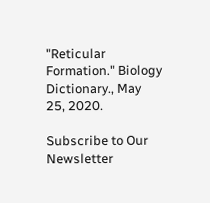"Reticular Formation." Biology Dictionary., May 25, 2020.

Subscribe to Our Newsletter